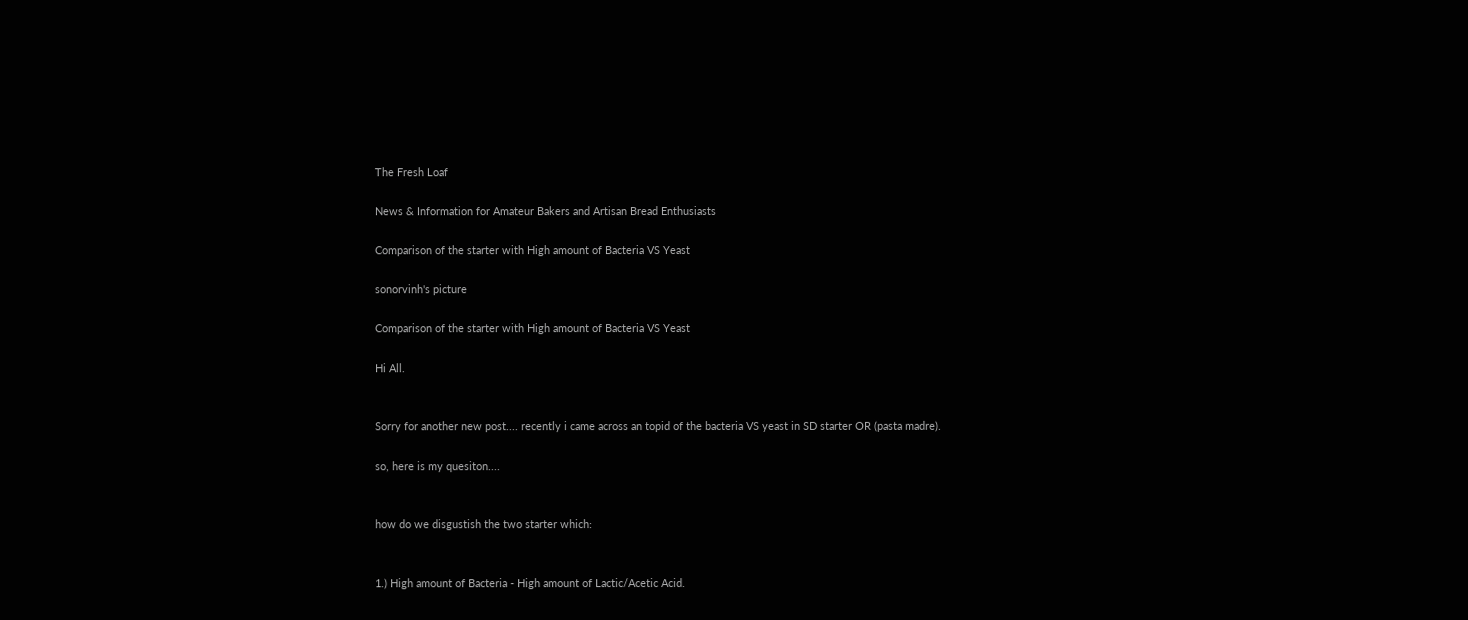The Fresh Loaf

News & Information for Amateur Bakers and Artisan Bread Enthusiasts

Comparison of the starter with High amount of Bacteria VS Yeast

sonorvinh's picture

Comparison of the starter with High amount of Bacteria VS Yeast

Hi All.


Sorry for another new post.... recently i came across an topid of the bacteria VS yeast in SD starter OR (pasta madre).

so, here is my quesiton....


how do we disgustish the two starter which:


1.) High amount of Bacteria - High amount of Lactic/Acetic Acid.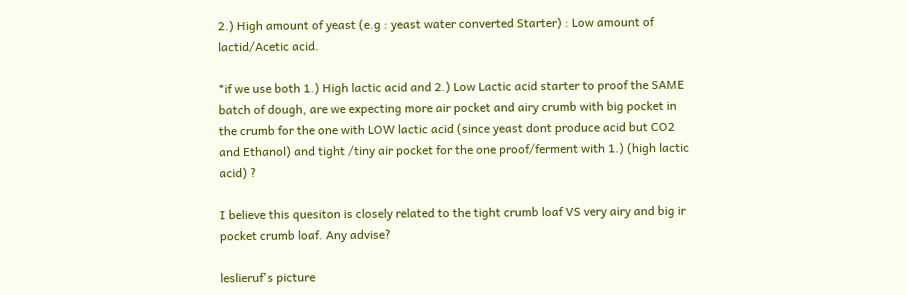2.) High amount of yeast (e.g : yeast water converted Starter) : Low amount of lactid/Acetic acid.

*if we use both 1.) High lactic acid and 2.) Low Lactic acid starter to proof the SAME batch of dough, are we expecting more air pocket and airy crumb with big pocket in the crumb for the one with LOW lactic acid (since yeast dont produce acid but CO2 and Ethanol) and tight /tiny air pocket for the one proof/ferment with 1.) (high lactic acid) ?

I believe this quesiton is closely related to the tight crumb loaf VS very airy and big ir pocket crumb loaf. Any advise?

leslieruf's picture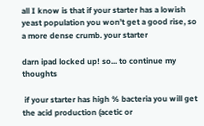all I know is that if your starter has a lowish yeast population you won’t get a good rise, so a more dense crumb. your starter

darn ipad locked up! so... to continue my thoughts

 if your starter has high % bacteria you will get the acid production (acetic or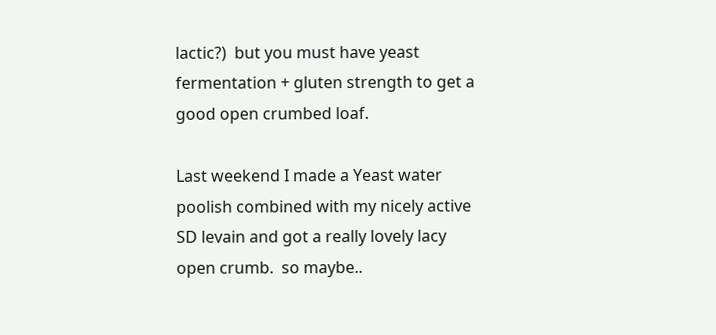lactic?)  but you must have yeast fermentation + gluten strength to get a good open crumbed loaf.

Last weekend I made a Yeast water poolish combined with my nicely active SD levain and got a really lovely lacy open crumb.  so maybe..